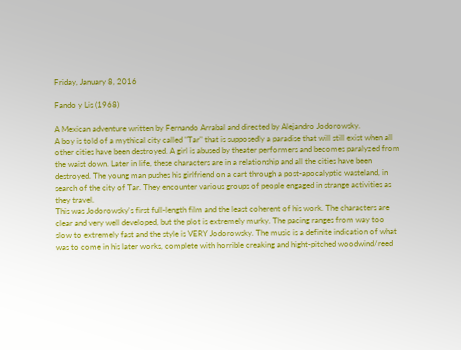Friday, January 8, 2016

Fando y Lis (1968)

A Mexican adventure written by Fernando Arrabal and directed by Alejandro Jodorowsky.
A boy is told of a mythical city called "Tar" that is supposedly a paradise that will still exist when all other cities have been destroyed. A girl is abused by theater performers and becomes paralyzed from the waist down. Later in life, these characters are in a relationship and all the cities have been destroyed. The young man pushes his girlfriend on a cart through a post-apocalyptic wasteland, in search of the city of Tar. They encounter various groups of people engaged in strange activities as they travel.
This was Jodorowsky's first full-length film and the least coherent of his work. The characters are clear and very well developed, but the plot is extremely murky. The pacing ranges from way too slow to extremely fast and the style is VERY Jodorowsky. The music is a definite indication of what was to come in his later works, complete with horrible creaking and hight-pitched woodwind/reed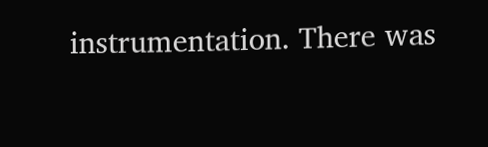instrumentation. There was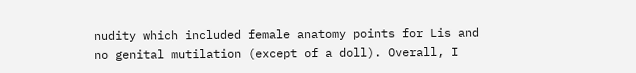nudity which included female anatomy points for Lis and no genital mutilation (except of a doll). Overall, I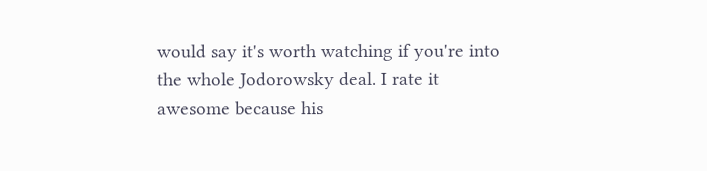would say it's worth watching if you're into the whole Jodorowsky deal. I rate it awesome because his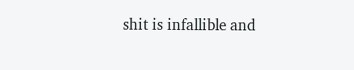shit is infallible and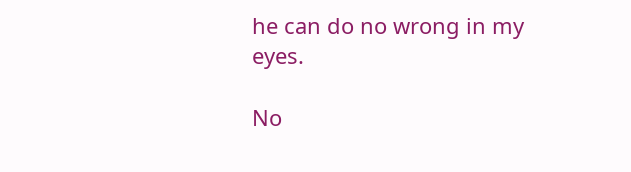he can do no wrong in my eyes.

No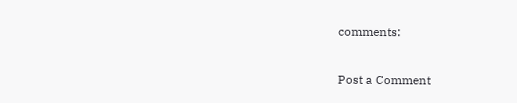comments:

Post a Comment